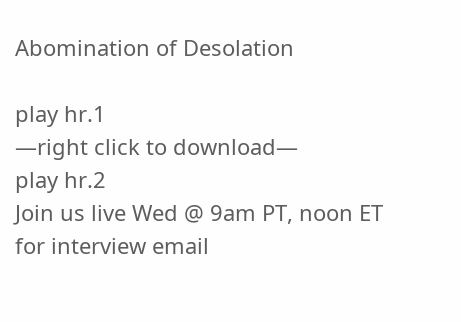Abomination of Desolation

play hr.1
—right click to download—
play hr.2
Join us live Wed @ 9am PT, noon ET
for interview email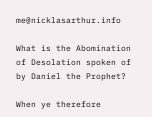me@nicklasarthur.info

What is the Abomination of Desolation spoken of by Daniel the Prophet?

When ye therefore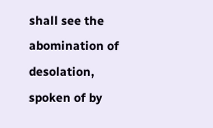shall see the abomination of desolation, spoken of by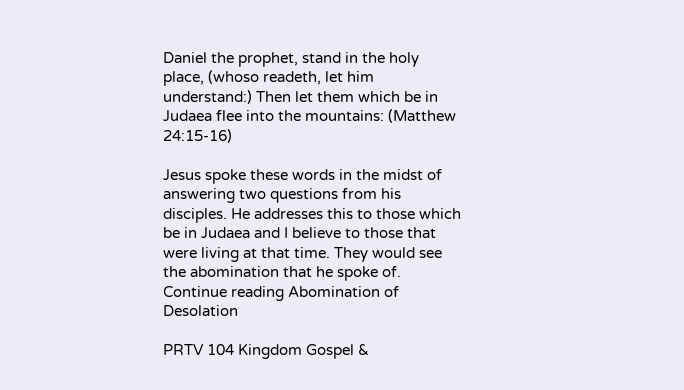Daniel the prophet, stand in the holy place, (whoso readeth, let him understand:) Then let them which be in Judaea flee into the mountains: (Matthew 24:15-16)

Jesus spoke these words in the midst of answering two questions from his disciples. He addresses this to those which be in Judaea and I believe to those that were living at that time. They would see the abomination that he spoke of. Continue reading Abomination of Desolation

PRTV 104 Kingdom Gospel &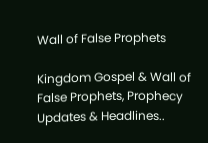Wall of False Prophets

Kingdom Gospel & Wall of False Prophets, Prophecy Updates & Headlines..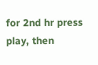for 2nd hr press play, then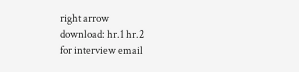right arrow
download: hr.1 hr.2
for interview email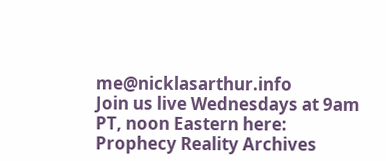me@nicklasarthur.info
Join us live Wednesdays at 9am PT, noon Eastern here:
Prophecy Reality Archives